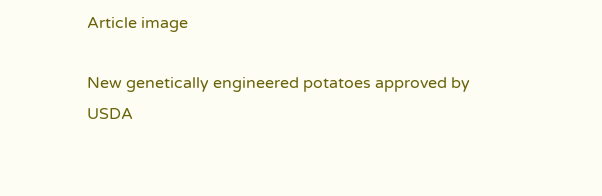Article image

New genetically engineered potatoes approved by USDA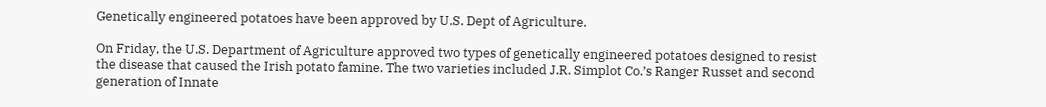Genetically engineered potatoes have been approved by U.S. Dept of Agriculture.

On Friday, the U.S. Department of Agriculture approved two types of genetically engineered potatoes designed to resist the disease that caused the Irish potato famine. The two varieties included J.R. Simplot Co.’s Ranger Russet and second generation of Innate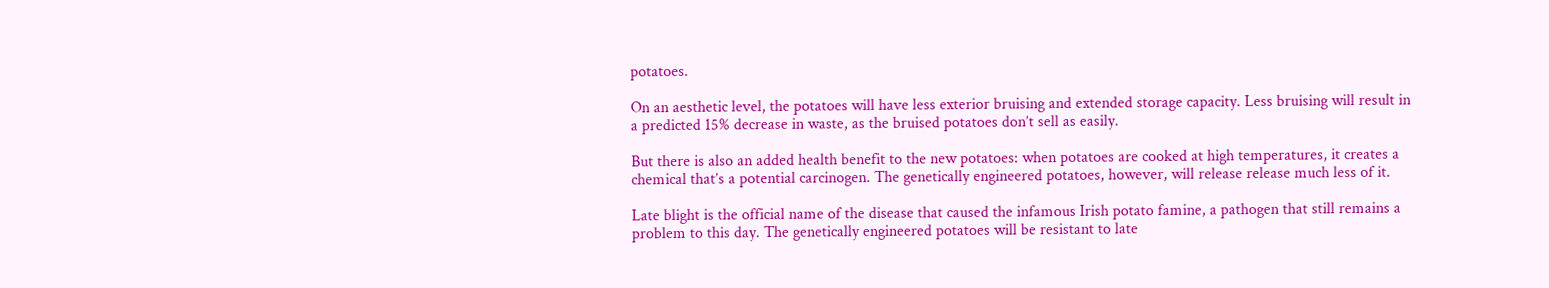potatoes.

On an aesthetic level, the potatoes will have less exterior bruising and extended storage capacity. Less bruising will result in a predicted 15% decrease in waste, as the bruised potatoes don’t sell as easily.

But there is also an added health benefit to the new potatoes: when potatoes are cooked at high temperatures, it creates a chemical that’s a potential carcinogen. The genetically engineered potatoes, however, will release release much less of it.

Late blight is the official name of the disease that caused the infamous Irish potato famine, a pathogen that still remains a problem to this day. The genetically engineered potatoes will be resistant to late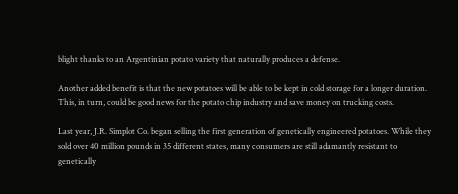blight thanks to an Argentinian potato variety that naturally produces a defense.

Another added benefit is that the new potatoes will be able to be kept in cold storage for a longer duration. This, in turn, could be good news for the potato chip industry and save money on trucking costs.

Last year, J.R. Simplot Co. began selling the first generation of genetically engineered potatoes. While they sold over 40 million pounds in 35 different states, many consumers are still adamantly resistant to genetically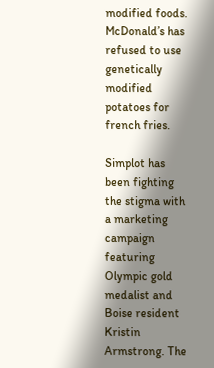modified foods. McDonald’s has refused to use genetically modified potatoes for french fries.

Simplot has been fighting the stigma with a marketing campaign featuring Olympic gold medalist and Boise resident Kristin Armstrong. The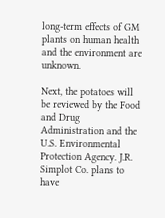long-term effects of GM plants on human health and the environment are unknown.

Next, the potatoes will be reviewed by the Food and Drug Administration and the U.S. Environmental Protection Agency. J.R. Simplot Co. plans to have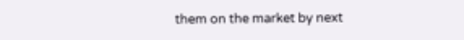them on the market by next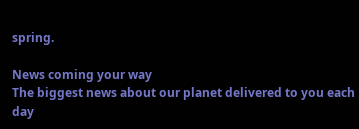spring.

News coming your way
The biggest news about our planet delivered to you each day